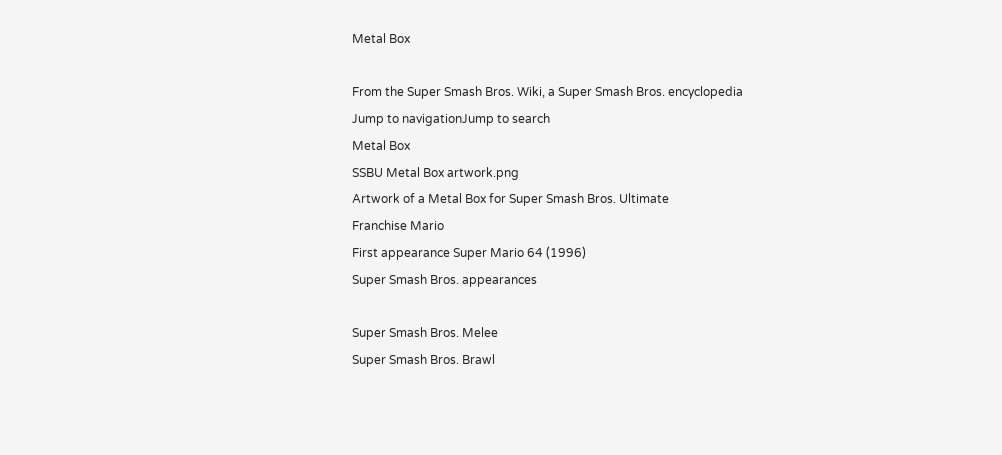Metal Box

From the Super Smash Bros. Wiki, a Super Smash Bros. encyclopedia
Jump to navigationJump to search
Metal Box
SSBU Metal Box artwork.png
Artwork of a Metal Box for Super Smash Bros. Ultimate
Franchise Mario
First appearance Super Mario 64 (1996)
Super Smash Bros. appearances

Super Smash Bros. Melee
Super Smash Bros. Brawl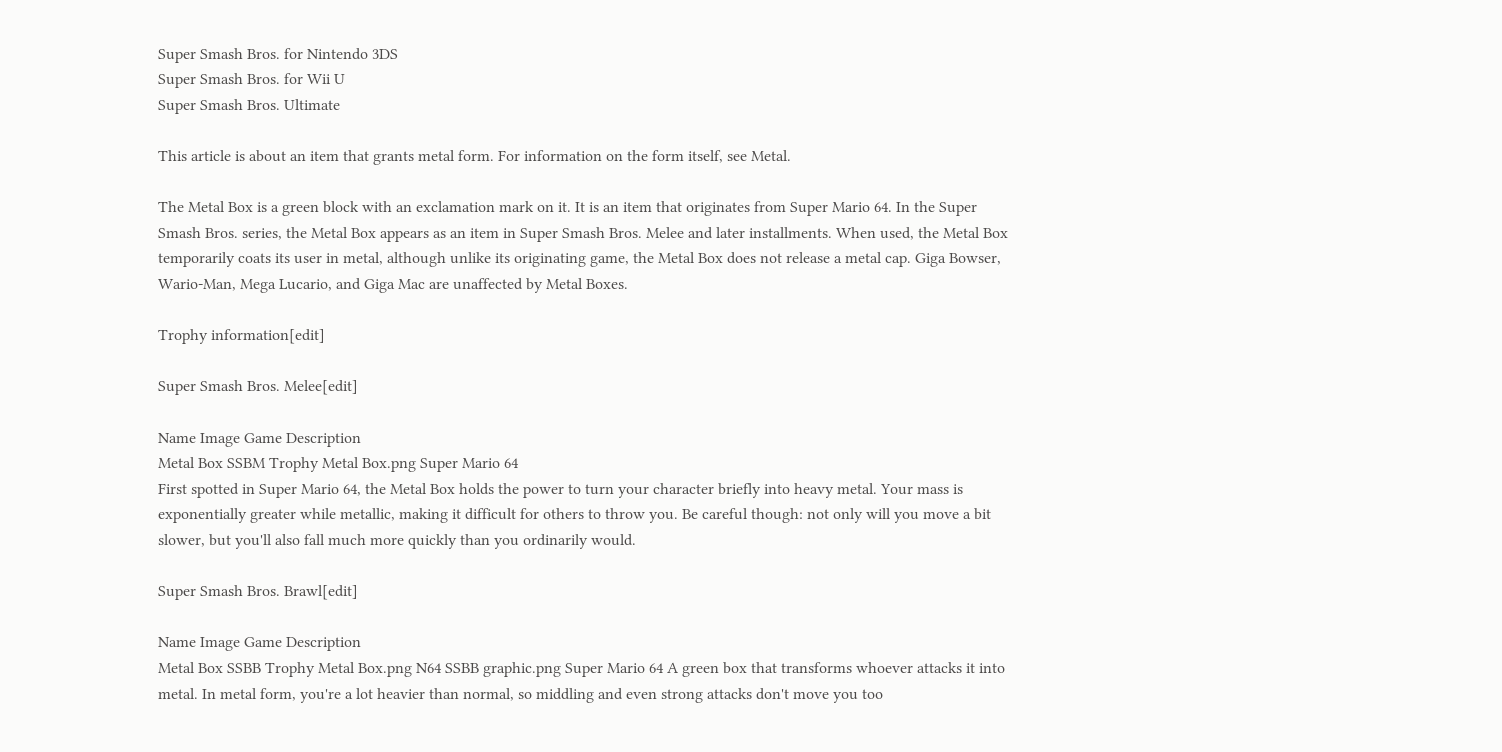Super Smash Bros. for Nintendo 3DS
Super Smash Bros. for Wii U
Super Smash Bros. Ultimate

This article is about an item that grants metal form. For information on the form itself, see Metal.

The Metal Box is a green block with an exclamation mark on it. It is an item that originates from Super Mario 64. In the Super Smash Bros. series, the Metal Box appears as an item in Super Smash Bros. Melee and later installments. When used, the Metal Box temporarily coats its user in metal, although unlike its originating game, the Metal Box does not release a metal cap. Giga Bowser, Wario-Man, Mega Lucario, and Giga Mac are unaffected by Metal Boxes.

Trophy information[edit]

Super Smash Bros. Melee[edit]

Name Image Game Description
Metal Box SSBM Trophy Metal Box.png Super Mario 64
First spotted in Super Mario 64, the Metal Box holds the power to turn your character briefly into heavy metal. Your mass is exponentially greater while metallic, making it difficult for others to throw you. Be careful though: not only will you move a bit slower, but you'll also fall much more quickly than you ordinarily would.

Super Smash Bros. Brawl[edit]

Name Image Game Description
Metal Box SSBB Trophy Metal Box.png N64 SSBB graphic.png Super Mario 64 A green box that transforms whoever attacks it into metal. In metal form, you're a lot heavier than normal, so middling and even strong attacks don't move you too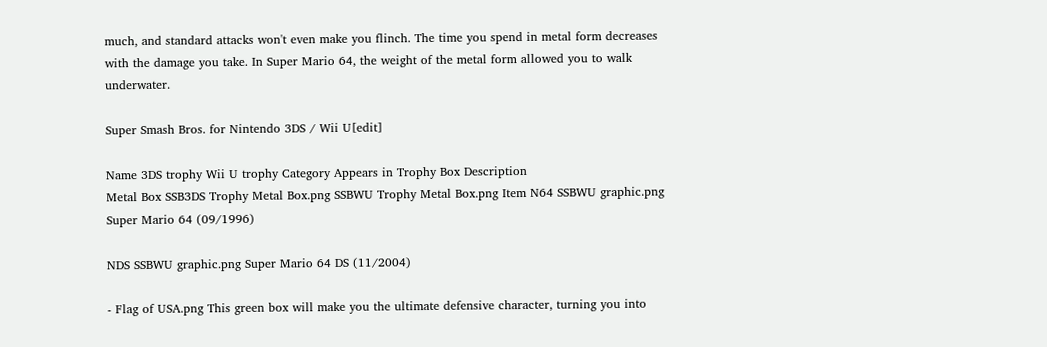much, and standard attacks won't even make you flinch. The time you spend in metal form decreases with the damage you take. In Super Mario 64, the weight of the metal form allowed you to walk underwater.

Super Smash Bros. for Nintendo 3DS / Wii U[edit]

Name 3DS trophy Wii U trophy Category Appears in Trophy Box Description
Metal Box SSB3DS Trophy Metal Box.png SSBWU Trophy Metal Box.png Item N64 SSBWU graphic.png Super Mario 64 (09/1996)

NDS SSBWU graphic.png Super Mario 64 DS (11/2004)

- Flag of USA.png This green box will make you the ultimate defensive character, turning you into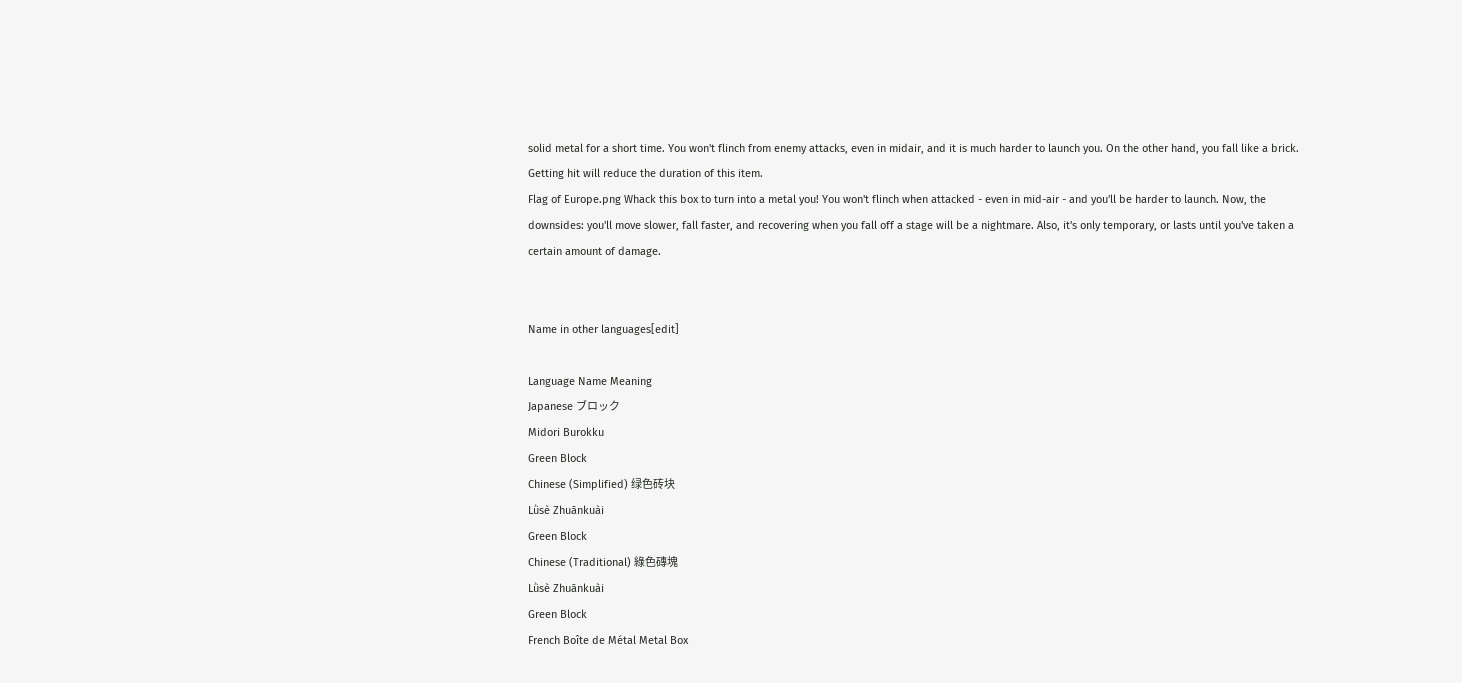solid metal for a short time. You won't flinch from enemy attacks, even in midair, and it is much harder to launch you. On the other hand, you fall like a brick. Getting hit will reduce the duration of this item.
Flag of Europe.png Whack this box to turn into a metal you! You won't flinch when attacked - even in mid-air - and you'll be harder to launch. Now, the downsides: you'll move slower, fall faster, and recovering when you fall off a stage will be a nightmare. Also, it's only temporary, or lasts until you've taken a certain amount of damage.


Name in other languages[edit]

Language Name Meaning
Japanese ブロック
Midori Burokku
Green Block
Chinese (Simplified) 绿色砖块
Lǜsè Zhuānkuài
Green Block
Chinese (Traditional) 綠色磚塊
Lǜsè Zhuānkuài
Green Block
French Boîte de Métal Metal Box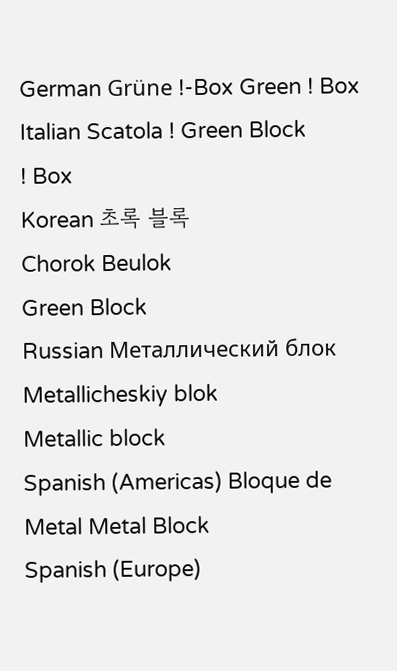German Grüne !-Box Green ! Box
Italian Scatola ! Green Block
! Box
Korean 초록 블록
Chorok Beulok
Green Block
Russian Металлический блок
Metallicheskiy blok
Metallic block
Spanish (Americas) Bloque de Metal Metal Block
Spanish (Europe)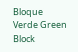Bloque Verde Green Block